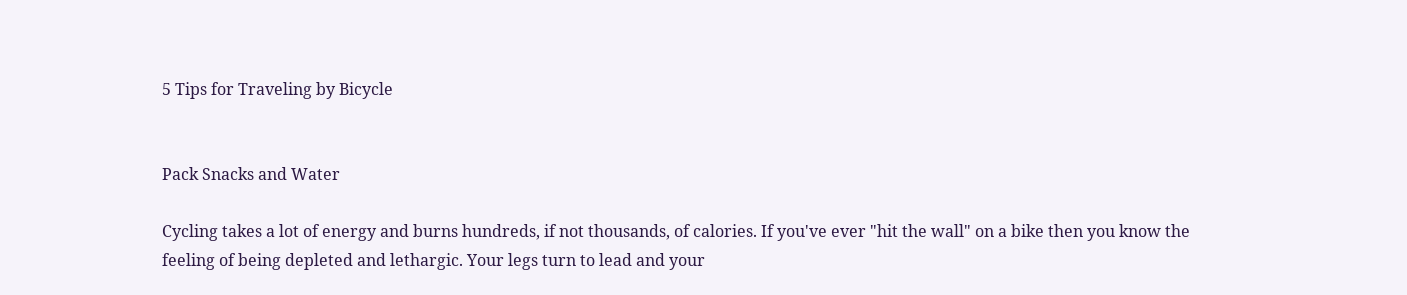5 Tips for Traveling by Bicycle


Pack Snacks and Water

Cycling takes a lot of energy and burns hundreds, if not thousands, of calories. If you've ever "hit the wall" on a bike then you know the feeling of being depleted and lethargic. Your legs turn to lead and your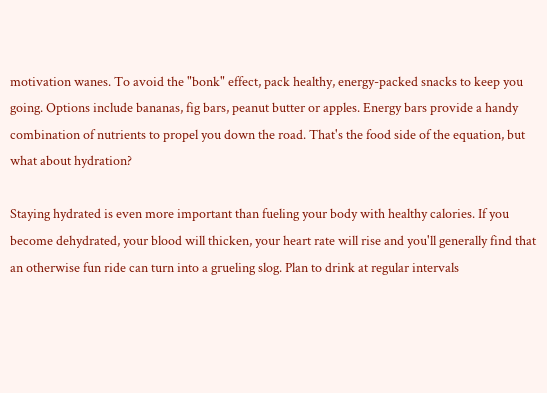motivation wanes. To avoid the "bonk" effect, pack healthy, energy-packed snacks to keep you going. Options include bananas, fig bars, peanut butter or apples. Energy bars provide a handy combination of nutrients to propel you down the road. That's the food side of the equation, but what about hydration?

Staying hydrated is even more important than fueling your body with healthy calories. If you become dehydrated, your blood will thicken, your heart rate will rise and you'll generally find that an otherwise fun ride can turn into a grueling slog. Plan to drink at regular intervals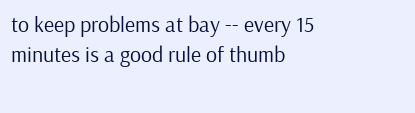to keep problems at bay -- every 15 minutes is a good rule of thumb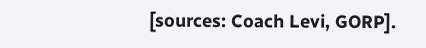[sources: Coach Levi, GORP].